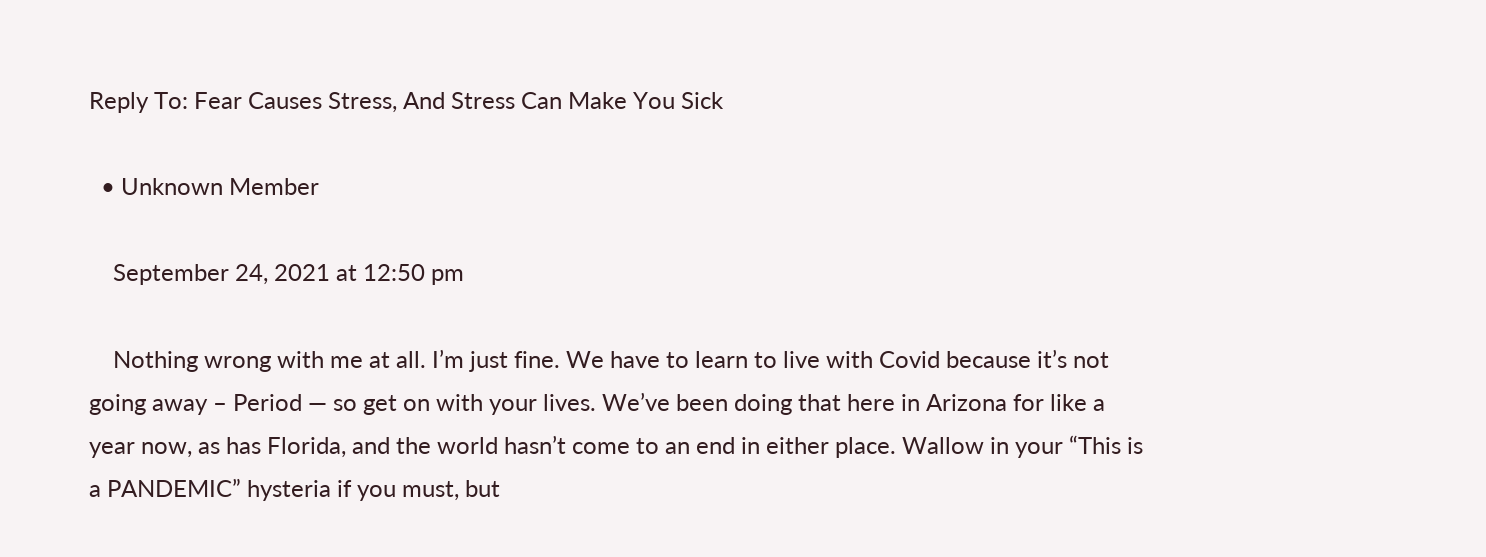Reply To: Fear Causes Stress, And Stress Can Make You Sick

  • Unknown Member

    September 24, 2021 at 12:50 pm

    Nothing wrong with me at all. I’m just fine. We have to learn to live with Covid because it’s not going away – Period — so get on with your lives. We’ve been doing that here in Arizona for like a year now, as has Florida, and the world hasn’t come to an end in either place. Wallow in your “This is a PANDEMIC” hysteria if you must, but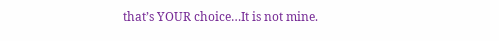that’s YOUR choice…It is not mine.